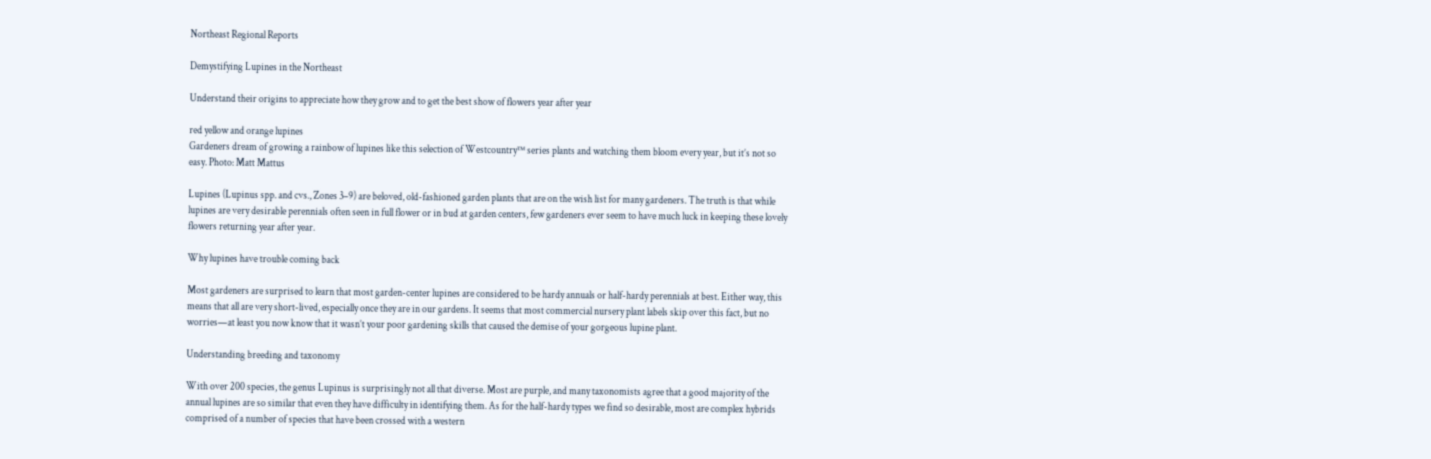Northeast Regional Reports

Demystifying Lupines in the Northeast

Understand their origins to appreciate how they grow and to get the best show of flowers year after year

red yellow and orange lupines
Gardeners dream of growing a rainbow of lupines like this selection of Westcountry™ series plants and watching them bloom every year, but it’s not so easy. Photo: Matt Mattus

Lupines (Lupinus spp. and cvs., Zones 3–9) are beloved, old-fashioned garden plants that are on the wish list for many gardeners. The truth is that while lupines are very desirable perennials often seen in full flower or in bud at garden centers, few gardeners ever seem to have much luck in keeping these lovely flowers returning year after year.

Why lupines have trouble coming back

Most gardeners are surprised to learn that most garden-center lupines are considered to be hardy annuals or half-hardy perennials at best. Either way, this means that all are very short-lived, especially once they are in our gardens. It seems that most commercial nursery plant labels skip over this fact, but no worries—at least you now know that it wasn’t your poor gardening skills that caused the demise of your gorgeous lupine plant.

Understanding breeding and taxonomy

With over 200 species, the genus Lupinus is surprisingly not all that diverse. Most are purple, and many taxonomists agree that a good majority of the annual lupines are so similar that even they have difficulty in identifying them. As for the half-hardy types we find so desirable, most are complex hybrids comprised of a number of species that have been crossed with a western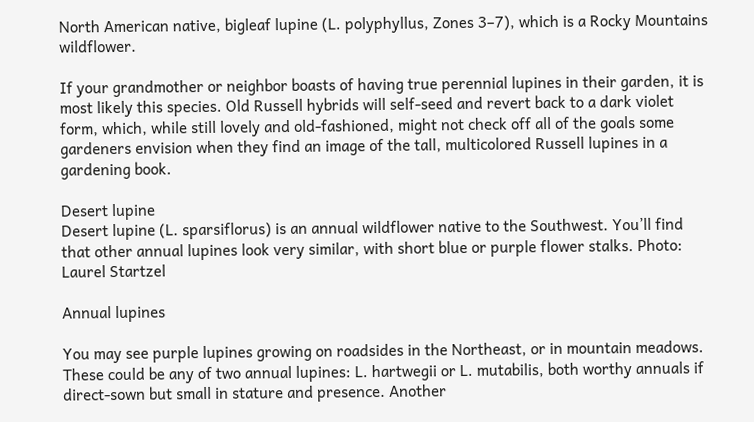North American native, bigleaf lupine (L. polyphyllus, Zones 3–7), which is a Rocky Mountains wildflower.

If your grandmother or neighbor boasts of having true perennial lupines in their garden, it is most likely this species. Old Russell hybrids will self-seed and revert back to a dark violet form, which, while still lovely and old-fashioned, might not check off all of the goals some gardeners envision when they find an image of the tall, multicolored Russell lupines in a gardening book.

Desert lupine
Desert lupine (L. sparsiflorus) is an annual wildflower native to the Southwest. You’ll find that other annual lupines look very similar, with short blue or purple flower stalks. Photo: Laurel Startzel

Annual lupines

You may see purple lupines growing on roadsides in the Northeast, or in mountain meadows. These could be any of two annual lupines: L. hartwegii or L. mutabilis, both worthy annuals if direct-sown but small in stature and presence. Another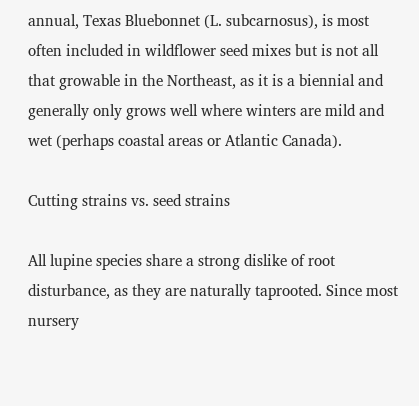annual, Texas Bluebonnet (L. subcarnosus), is most often included in wildflower seed mixes but is not all that growable in the Northeast, as it is a biennial and generally only grows well where winters are mild and wet (perhaps coastal areas or Atlantic Canada).

Cutting strains vs. seed strains

All lupine species share a strong dislike of root disturbance, as they are naturally taprooted. Since most nursery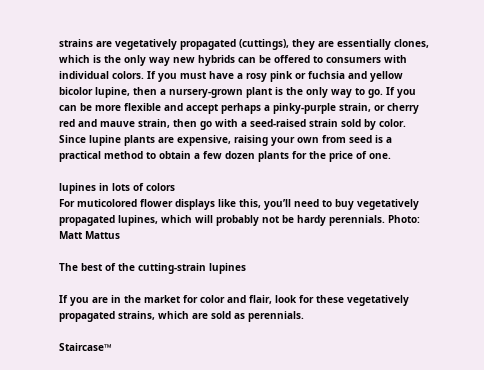strains are vegetatively propagated (cuttings), they are essentially clones, which is the only way new hybrids can be offered to consumers with individual colors. If you must have a rosy pink or fuchsia and yellow bicolor lupine, then a nursery-grown plant is the only way to go. If you can be more flexible and accept perhaps a pinky-purple strain, or cherry red and mauve strain, then go with a seed-raised strain sold by color. Since lupine plants are expensive, raising your own from seed is a practical method to obtain a few dozen plants for the price of one.

lupines in lots of colors
For muticolored flower displays like this, you’ll need to buy vegetatively propagated lupines, which will probably not be hardy perennials. Photo: Matt Mattus

The best of the cutting-strain lupines

If you are in the market for color and flair, look for these vegetatively propagated strains, which are sold as perennials.

Staircase™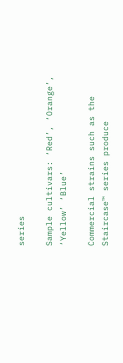series

Sample cultivars: ‘Red’, ‘Orange’, ‘Yellow’ ‘Blue’

Commercial strains such as the Staircase™ series produce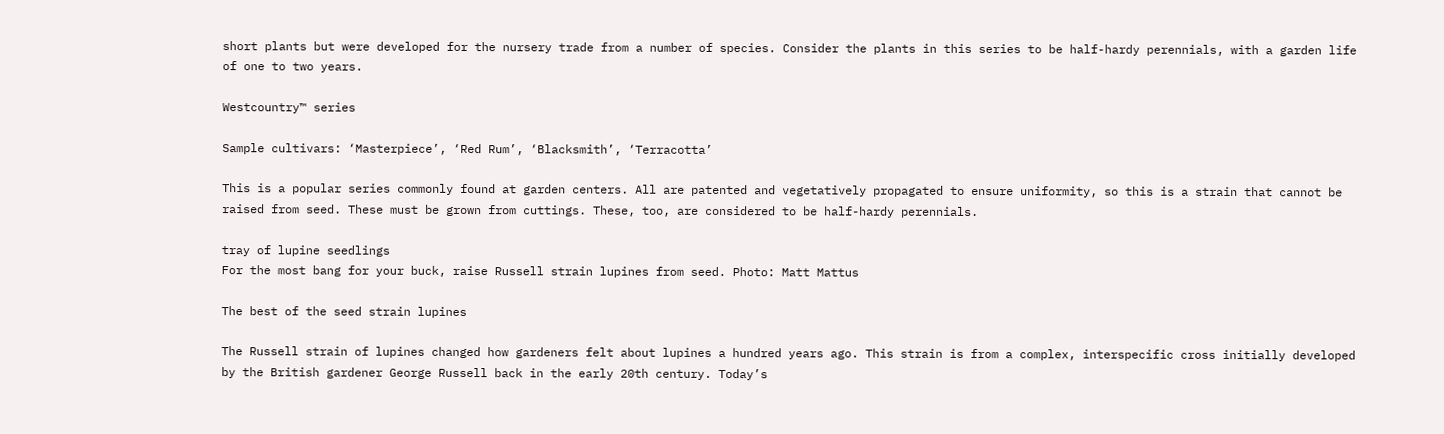short plants but were developed for the nursery trade from a number of species. Consider the plants in this series to be half-hardy perennials, with a garden life of one to two years.

Westcountry™ series

Sample cultivars: ‘Masterpiece’, ‘Red Rum’, ‘Blacksmith’, ‘Terracotta’

This is a popular series commonly found at garden centers. All are patented and vegetatively propagated to ensure uniformity, so this is a strain that cannot be raised from seed. These must be grown from cuttings. These, too, are considered to be half-hardy perennials.

tray of lupine seedlings
For the most bang for your buck, raise Russell strain lupines from seed. Photo: Matt Mattus

The best of the seed strain lupines

The Russell strain of lupines changed how gardeners felt about lupines a hundred years ago. This strain is from a complex, interspecific cross initially developed by the British gardener George Russell back in the early 20th century. Today’s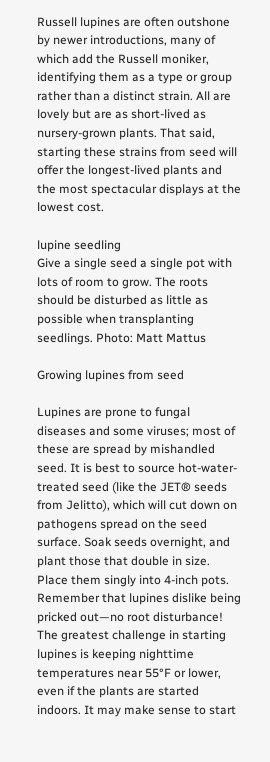Russell lupines are often outshone by newer introductions, many of which add the Russell moniker, identifying them as a type or group rather than a distinct strain. All are lovely but are as short-lived as nursery-grown plants. That said, starting these strains from seed will offer the longest-lived plants and the most spectacular displays at the lowest cost.

lupine seedling
Give a single seed a single pot with lots of room to grow. The roots should be disturbed as little as possible when transplanting seedlings. Photo: Matt Mattus

Growing lupines from seed

Lupines are prone to fungal diseases and some viruses; most of these are spread by mishandled seed. It is best to source hot-water-treated seed (like the JET® seeds from Jelitto), which will cut down on pathogens spread on the seed surface. Soak seeds overnight, and plant those that double in size. Place them singly into 4-inch pots. Remember that lupines dislike being pricked out—no root disturbance! The greatest challenge in starting lupines is keeping nighttime temperatures near 55°F or lower, even if the plants are started indoors. It may make sense to start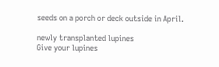seeds on a porch or deck outside in April.

newly transplanted lupines
Give your lupines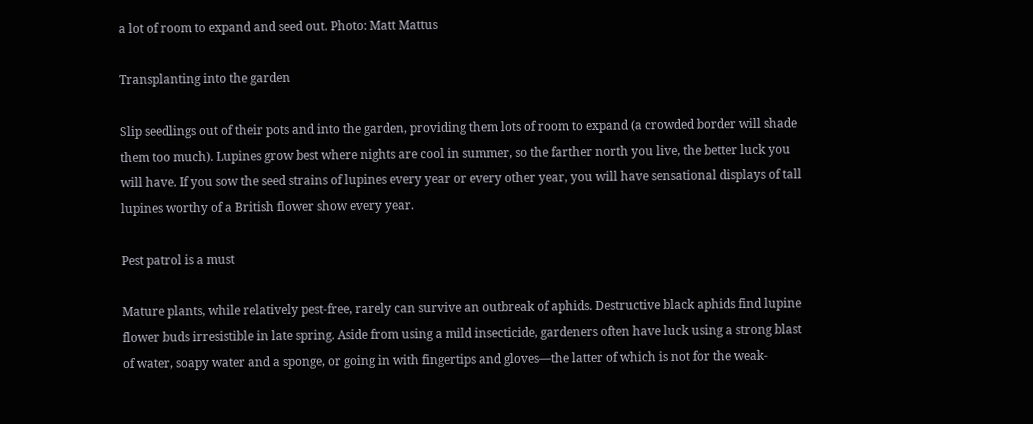a lot of room to expand and seed out. Photo: Matt Mattus

Transplanting into the garden

Slip seedlings out of their pots and into the garden, providing them lots of room to expand (a crowded border will shade them too much). Lupines grow best where nights are cool in summer, so the farther north you live, the better luck you will have. If you sow the seed strains of lupines every year or every other year, you will have sensational displays of tall lupines worthy of a British flower show every year.

Pest patrol is a must

Mature plants, while relatively pest-free, rarely can survive an outbreak of aphids. Destructive black aphids find lupine flower buds irresistible in late spring. Aside from using a mild insecticide, gardeners often have luck using a strong blast of water, soapy water and a sponge, or going in with fingertips and gloves—the latter of which is not for the weak-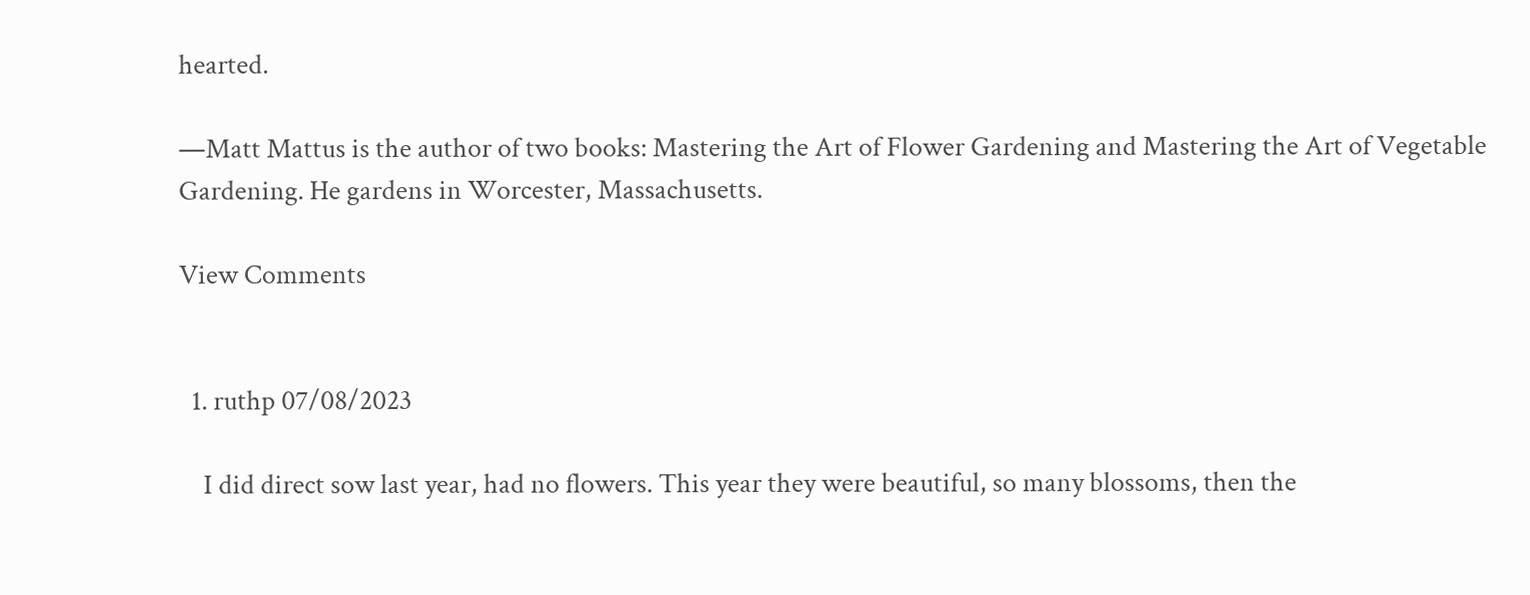hearted.

—Matt Mattus is the author of two books: Mastering the Art of Flower Gardening and Mastering the Art of Vegetable Gardening. He gardens in Worcester, Massachusetts.

View Comments


  1. ruthp 07/08/2023

    I did direct sow last year, had no flowers. This year they were beautiful, so many blossoms, then the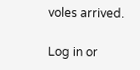voles arrived.

Log in or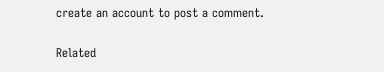create an account to post a comment.

Related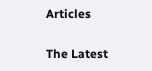Articles

The Latest